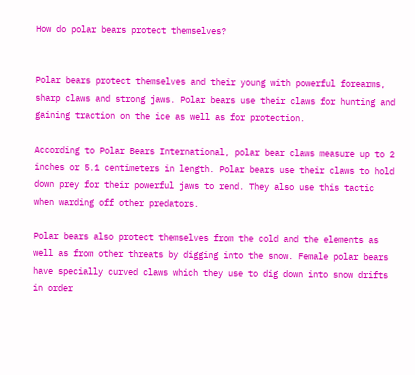How do polar bears protect themselves?


Polar bears protect themselves and their young with powerful forearms, sharp claws and strong jaws. Polar bears use their claws for hunting and gaining traction on the ice as well as for protection.

According to Polar Bears International, polar bear claws measure up to 2 inches or 5.1 centimeters in length. Polar bears use their claws to hold down prey for their powerful jaws to rend. They also use this tactic when warding off other predators.

Polar bears also protect themselves from the cold and the elements as well as from other threats by digging into the snow. Female polar bears have specially curved claws which they use to dig down into snow drifts in order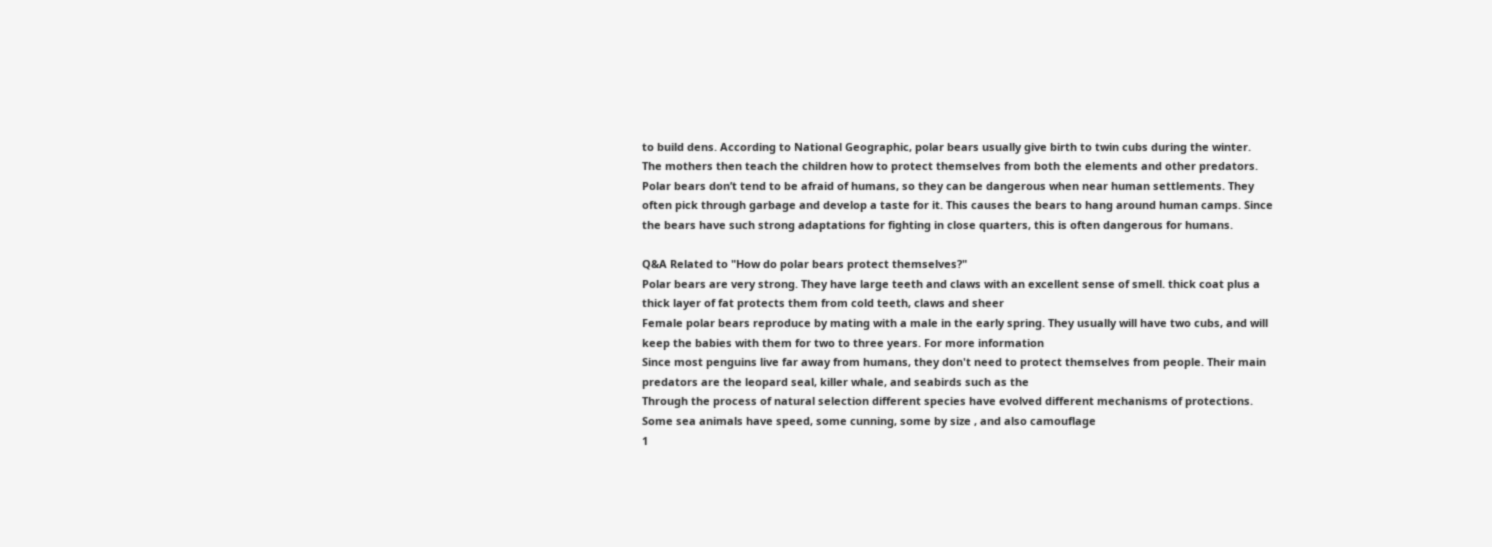to build dens. According to National Geographic, polar bears usually give birth to twin cubs during the winter. The mothers then teach the children how to protect themselves from both the elements and other predators. Polar bears don’t tend to be afraid of humans, so they can be dangerous when near human settlements. They often pick through garbage and develop a taste for it. This causes the bears to hang around human camps. Since the bears have such strong adaptations for fighting in close quarters, this is often dangerous for humans.

Q&A Related to "How do polar bears protect themselves?"
Polar bears are very strong. They have large teeth and claws with an excellent sense of smell. thick coat plus a thick layer of fat protects them from cold teeth, claws and sheer
Female polar bears reproduce by mating with a male in the early spring. They usually will have two cubs, and will keep the babies with them for two to three years. For more information
Since most penguins live far away from humans, they don't need to protect themselves from people. Their main predators are the leopard seal, killer whale, and seabirds such as the
Through the process of natural selection different species have evolved different mechanisms of protections. Some sea animals have speed, some cunning, some by size , and also camouflage
1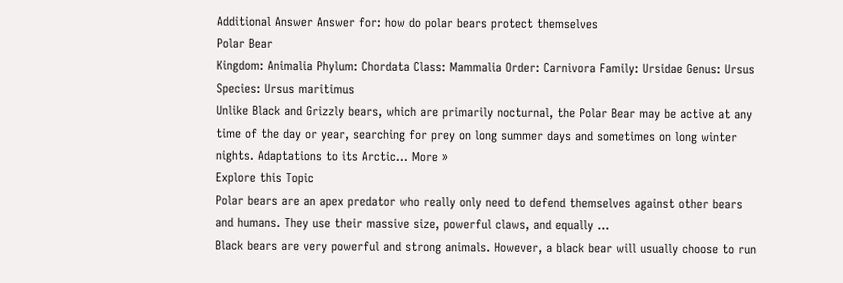Additional Answer Answer for: how do polar bears protect themselves
Polar Bear
Kingdom: Animalia Phylum: Chordata Class: Mammalia Order: Carnivora Family: Ursidae Genus: Ursus Species: Ursus maritimus
Unlike Black and Grizzly bears, which are primarily nocturnal, the Polar Bear may be active at any time of the day or year, searching for prey on long summer days and sometimes on long winter nights. Adaptations to its Arctic... More »
Explore this Topic
Polar bears are an apex predator who really only need to defend themselves against other bears and humans. They use their massive size, powerful claws, and equally ...
Black bears are very powerful and strong animals. However, a black bear will usually choose to run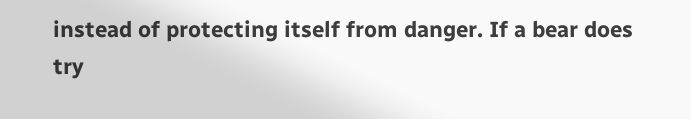instead of protecting itself from danger. If a bear does try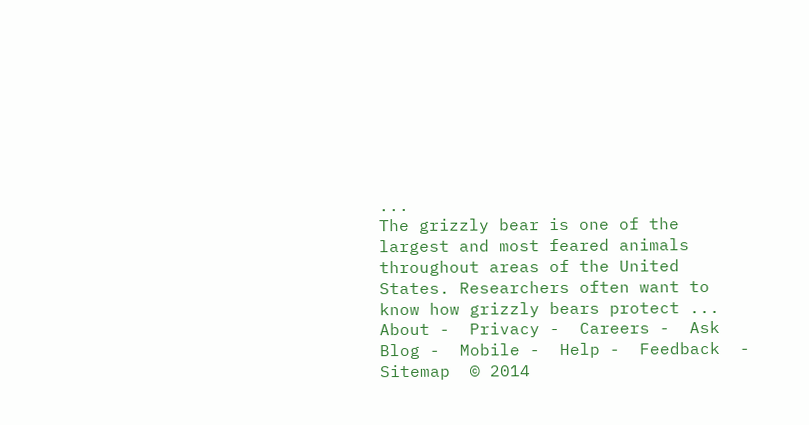...
The grizzly bear is one of the largest and most feared animals throughout areas of the United States. Researchers often want to know how grizzly bears protect ...
About -  Privacy -  Careers -  Ask Blog -  Mobile -  Help -  Feedback  -  Sitemap  © 2014